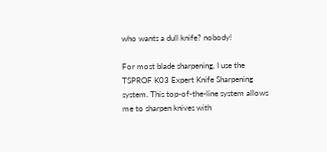who wants a dull knife? nobody!

For most blade sharpening, I use the TSPROF K03 Expert Knife Sharpening system. This top-of-the-line system allows me to sharpen knives with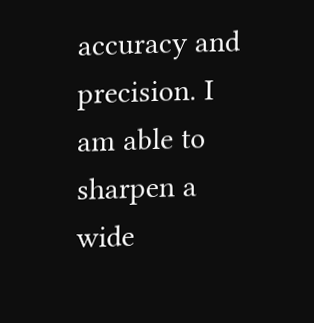accuracy and precision. I am able to sharpen a wide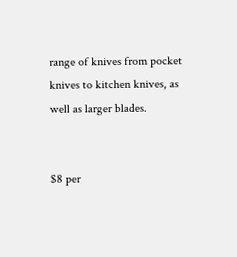range of knives from pocket knives to kitchen knives, as well as larger blades.


$8 per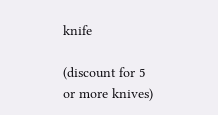knife

(discount for 5 or more knives)